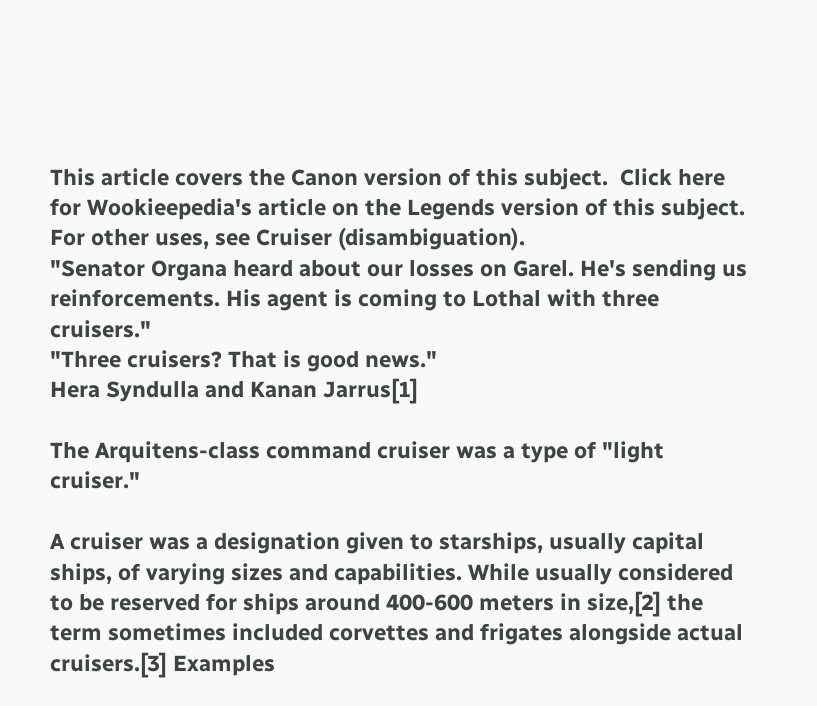This article covers the Canon version of this subject.  Click here for Wookieepedia's article on the Legends version of this subject.
For other uses, see Cruiser (disambiguation).
"Senator Organa heard about our losses on Garel. He's sending us reinforcements. His agent is coming to Lothal with three cruisers."
"Three cruisers? That is good news."
Hera Syndulla and Kanan Jarrus[1]

The Arquitens-class command cruiser was a type of "light cruiser."

A cruiser was a designation given to starships, usually capital ships, of varying sizes and capabilities. While usually considered to be reserved for ships around 400-600 meters in size,[2] the term sometimes included corvettes and frigates alongside actual cruisers.[3] Examples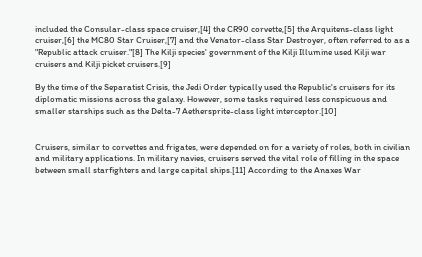included the Consular-class space cruiser,[4] the CR90 corvette,[5] the Arquitens-class light cruiser,[6] the MC80 Star Cruiser,[7] and the Venator-class Star Destroyer, often referred to as a "Republic attack cruiser."[8] The Kilji species' government of the Kilji Illumine used Kilji war cruisers and Kilji picket cruisers.[9]

By the time of the Separatist Crisis, the Jedi Order typically used the Republic's cruisers for its diplomatic missions across the galaxy. However, some tasks required less conspicuous and smaller starships such as the Delta-7 Aethersprite-class light interceptor.[10]


Cruisers, similar to corvettes and frigates, were depended on for a variety of roles, both in civilian and military applications. In military navies, cruisers served the vital role of filling in the space between small starfighters and large capital ships.[11] According to the Anaxes War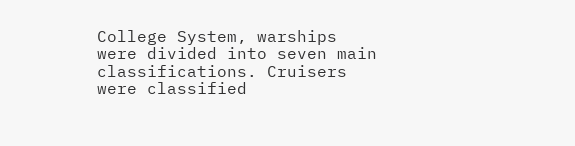College System, warships were divided into seven main classifications. Cruisers were classified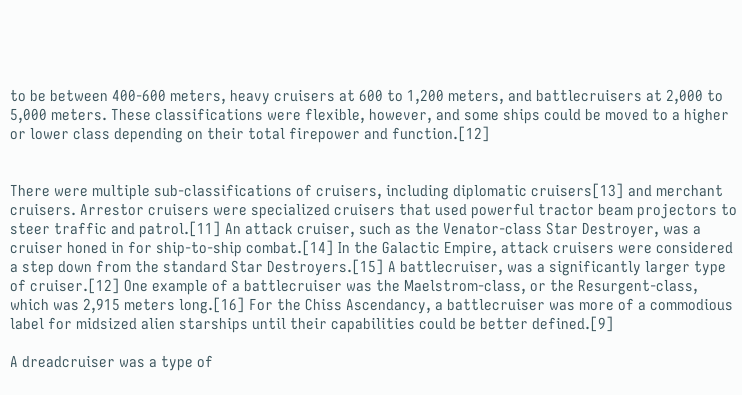to be between 400-600 meters, heavy cruisers at 600 to 1,200 meters, and battlecruisers at 2,000 to 5,000 meters. These classifications were flexible, however, and some ships could be moved to a higher or lower class depending on their total firepower and function.[12]


There were multiple sub-classifications of cruisers, including diplomatic cruisers[13] and merchant cruisers. Arrestor cruisers were specialized cruisers that used powerful tractor beam projectors to steer traffic and patrol.[11] An attack cruiser, such as the Venator-class Star Destroyer, was a cruiser honed in for ship-to-ship combat.[14] In the Galactic Empire, attack cruisers were considered a step down from the standard Star Destroyers.[15] A battlecruiser, was a significantly larger type of cruiser.[12] One example of a battlecruiser was the Maelstrom-class, or the Resurgent-class, which was 2,915 meters long.[16] For the Chiss Ascendancy, a battlecruiser was more of a commodious label for midsized alien starships until their capabilities could be better defined.[9]

A dreadcruiser was a type of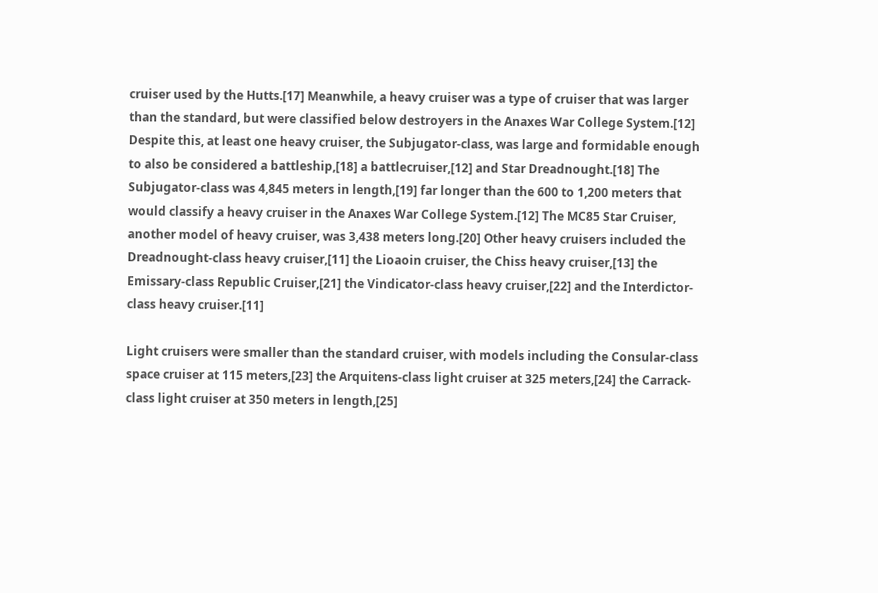cruiser used by the Hutts.[17] Meanwhile, a heavy cruiser was a type of cruiser that was larger than the standard, but were classified below destroyers in the Anaxes War College System.[12] Despite this, at least one heavy cruiser, the Subjugator-class, was large and formidable enough to also be considered a battleship,[18] a battlecruiser,[12] and Star Dreadnought.[18] The Subjugator-class was 4,845 meters in length,[19] far longer than the 600 to 1,200 meters that would classify a heavy cruiser in the Anaxes War College System.[12] The MC85 Star Cruiser, another model of heavy cruiser, was 3,438 meters long.[20] Other heavy cruisers included the Dreadnought-class heavy cruiser,[11] the Lioaoin cruiser, the Chiss heavy cruiser,[13] the Emissary-class Republic Cruiser,[21] the Vindicator-class heavy cruiser,[22] and the Interdictor-class heavy cruiser.[11]

Light cruisers were smaller than the standard cruiser, with models including the Consular-class space cruiser at 115 meters,[23] the Arquitens-class light cruiser at 325 meters,[24] the Carrack-class light cruiser at 350 meters in length,[25]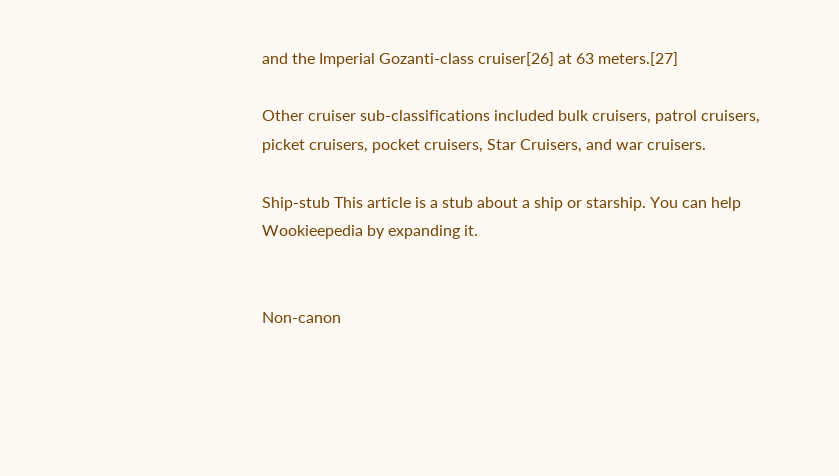and the Imperial Gozanti-class cruiser[26] at 63 meters.[27]

Other cruiser sub-classifications included bulk cruisers, patrol cruisers, picket cruisers, pocket cruisers, Star Cruisers, and war cruisers.

Ship-stub This article is a stub about a ship or starship. You can help Wookieepedia by expanding it.


Non-canon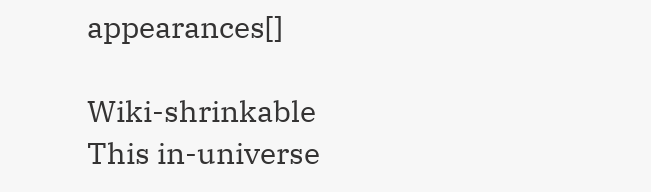appearances[]

Wiki-shrinkable This in-universe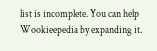list is incomplete. You can help Wookieepedia by expanding it.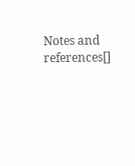Notes and references[]